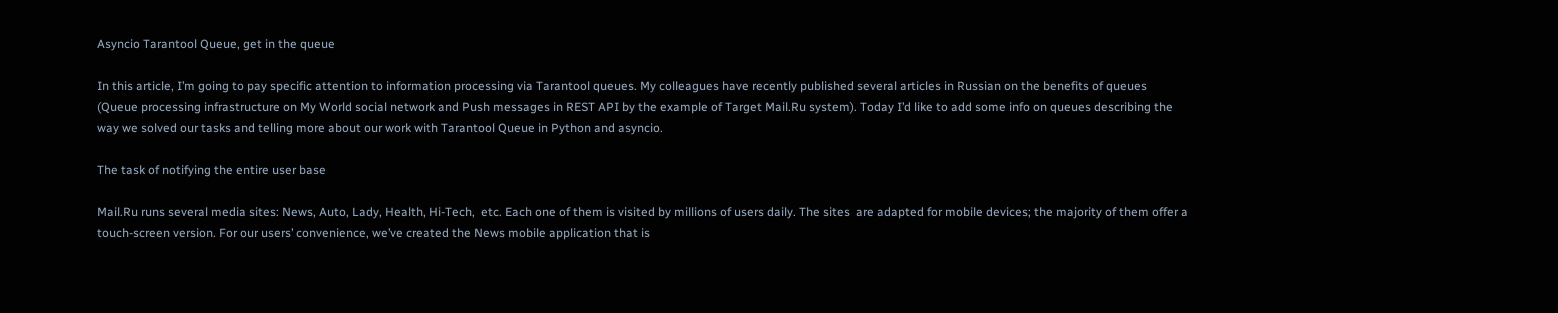Asyncio Tarantool Queue, get in the queue

In this article, I’m going to pay specific attention to information processing via Tarantool queues. My colleagues have recently published several articles in Russian on the benefits of queues (Queue processing infrastructure on My World social network and Push messages in REST API by the example of Target Mail.Ru system). Today I’d like to add some info on queues describing the way we solved our tasks and telling more about our work with Tarantool Queue in Python and asyncio.

The task of notifying the entire user base

Mail.Ru runs several media sites: News, Auto, Lady, Health, Hi-Tech,  etc. Each one of them is visited by millions of users daily. The sites  are adapted for mobile devices; the majority of them offer a  touch-screen version. For our users’ convenience, we’ve created the News mobile application that is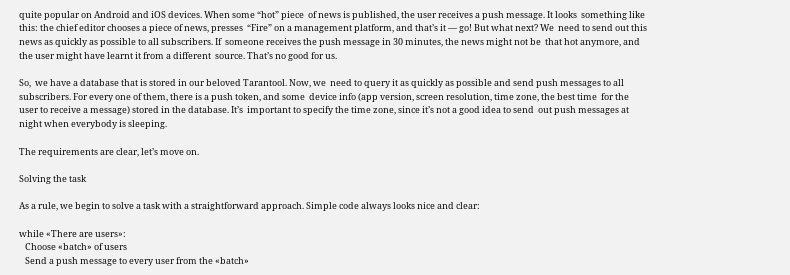quite popular on Android and iOS devices. When some “hot” piece  of news is published, the user receives a push message. It looks  something like this: the chief editor chooses a piece of news, presses  “Fire” on a management platform, and that’s it — go! But what next? We  need to send out this news as quickly as possible to all subscribers. If  someone receives the push message in 30 minutes, the news might not be  that hot anymore, and the user might have learnt it from a different  source. That’s no good for us.

So,  we have a database that is stored in our beloved Tarantool. Now, we  need to query it as quickly as possible and send push messages to all  subscribers. For every one of them, there is a push token, and some  device info (app version, screen resolution, time zone, the best time  for the user to receive a message) stored in the database. It’s  important to specify the time zone, since it’s not a good idea to send  out push messages at night when everybody is sleeping.

The requirements are clear, let’s move on.

Solving the task

As a rule, we begin to solve a task with a straightforward approach. Simple code always looks nice and clear:

while «There are users»:
   Choose «batch» of users
   Send a push message to every user from the «batch»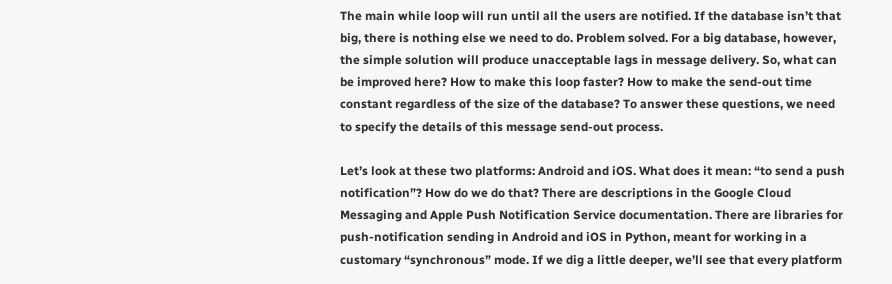The main while loop will run until all the users are notified. If the database isn’t that big, there is nothing else we need to do. Problem solved. For a big database, however, the simple solution will produce unacceptable lags in message delivery. So, what can be improved here? How to make this loop faster? How to make the send-out time constant regardless of the size of the database? To answer these questions, we need to specify the details of this message send-out process.

Let’s look at these two platforms: Android and iOS. What does it mean: “to send a push notification”? How do we do that? There are descriptions in the Google Cloud Messaging and Apple Push Notification Service documentation. There are libraries for push-notification sending in Android and iOS in Python, meant for working in a customary “synchronous” mode. If we dig a little deeper, we’ll see that every platform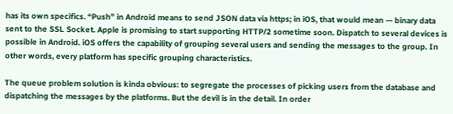has its own specifics. “Push” in Android means to send JSON data via https; in iOS, that would mean — binary data sent to the SSL Socket. Apple is promising to start supporting HTTP/2 sometime soon. Dispatch to several devices is possible in Android. iOS offers the capability of grouping several users and sending the messages to the group. In other words, every platform has specific grouping characteristics.

The queue problem solution is kinda obvious: to segregate the processes of picking users from the database and dispatching the messages by the platforms. But the devil is in the detail. In order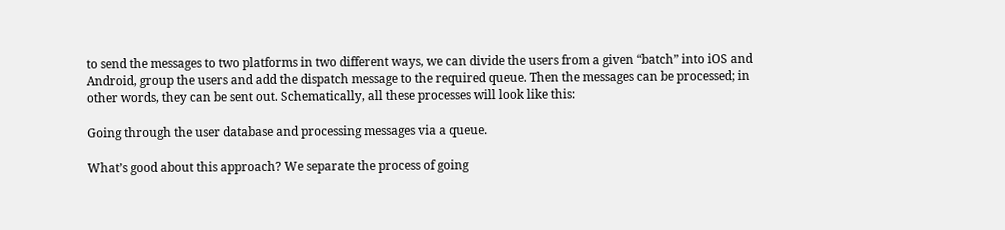to send the messages to two platforms in two different ways, we can divide the users from a given “batch” into iOS and Android, group the users and add the dispatch message to the required queue. Then the messages can be processed; in other words, they can be sent out. Schematically, all these processes will look like this:

Going through the user database and processing messages via a queue.

What’s good about this approach? We separate the process of going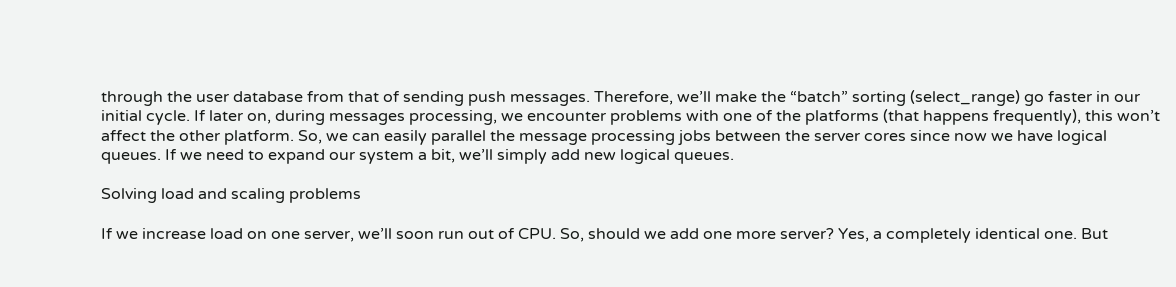through the user database from that of sending push messages. Therefore, we’ll make the “batch” sorting (select_range) go faster in our initial cycle. If later on, during messages processing, we encounter problems with one of the platforms (that happens frequently), this won’t affect the other platform. So, we can easily parallel the message processing jobs between the server cores since now we have logical queues. If we need to expand our system a bit, we’ll simply add new logical queues.

Solving load and scaling problems

If we increase load on one server, we’ll soon run out of CPU. So, should we add one more server? Yes, a completely identical one. But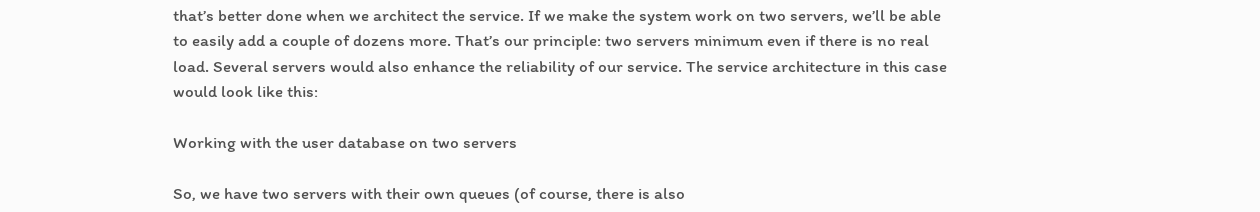that’s better done when we architect the service. If we make the system work on two servers, we’ll be able to easily add a couple of dozens more. That’s our principle: two servers minimum even if there is no real load. Several servers would also enhance the reliability of our service. The service architecture in this case would look like this:

Working with the user database on two servers

So, we have two servers with their own queues (of course, there is also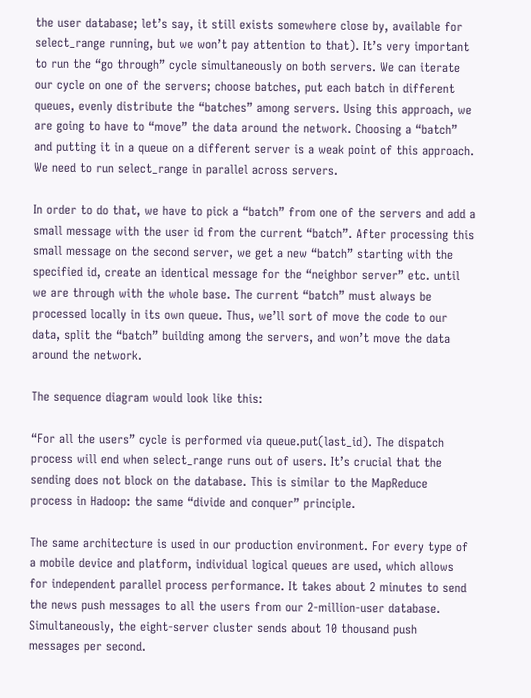the user database; let’s say, it still exists somewhere close by, available for select_range running, but we won’t pay attention to that). It’s very important to run the “go through” cycle simultaneously on both servers. We can iterate our cycle on one of the servers; choose batches, put each batch in different queues, evenly distribute the “batches” among servers. Using this approach, we are going to have to “move” the data around the network. Choosing a “batch” and putting it in a queue on a different server is a weak point of this approach. We need to run select_range in parallel across servers.

In order to do that, we have to pick a “batch” from one of the servers and add a small message with the user id from the current “batch”. After processing this small message on the second server, we get a new “batch” starting with the specified id, create an identical message for the “neighbor server” etc. until we are through with the whole base. The current “batch” must always be processed locally in its own queue. Thus, we’ll sort of move the code to our data, split the “batch” building among the servers, and won’t move the data around the network.

The sequence diagram would look like this:

“For all the users” cycle is performed via queue.put(last_id). The dispatch process will end when select_range runs out of users. It’s crucial that the sending does not block on the database. This is similar to the MapReduce process in Hadoop: the same “divide and conquer” principle.

The same architecture is used in our production environment. For every type of a mobile device and platform, individual logical queues are used, which allows for independent parallel process performance. It takes about 2 minutes to send the news push messages to all the users from our 2-million-user database. Simultaneously, the eight-server cluster sends about 10 thousand push messages per second.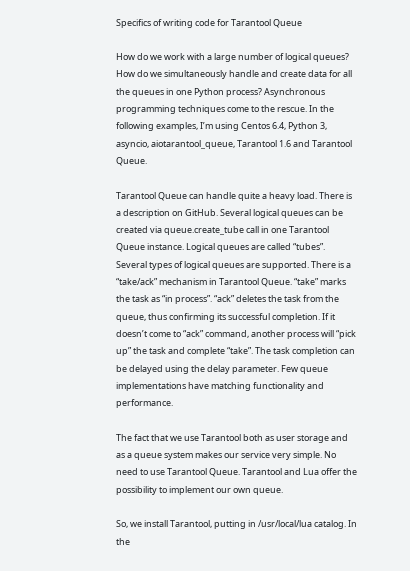Specifics of writing code for Tarantool Queue

How do we work with a large number of logical queues? How do we simultaneously handle and create data for all the queues in one Python process? Asynchronous programming techniques come to the rescue. In the following examples, I’m using Centos 6.4, Python 3, asyncio, aiotarantool_queue, Tarantool 1.6 and Tarantool Queue.

Tarantool Queue can handle quite a heavy load. There is a description on GitHub. Several logical queues can be created via queue.create_tube call in one Tarantool Queue instance. Logical queues are called “tubes”. Several types of logical queues are supported. There is a “take/ack” mechanism in Tarantool Queue. “take” marks the task as “in process”. “ack” deletes the task from the queue, thus confirming its successful completion. If it doesn’t come to “ack” command, another process will “pick up” the task and complete “take”. The task completion can be delayed using the delay parameter. Few queue implementations have matching functionality and performance.

The fact that we use Tarantool both as user storage and as a queue system makes our service very simple. No need to use Tarantool Queue. Tarantool and Lua offer the possibility to implement our own queue.

So, we install Tarantool, putting in /usr/local/lua catalog. In the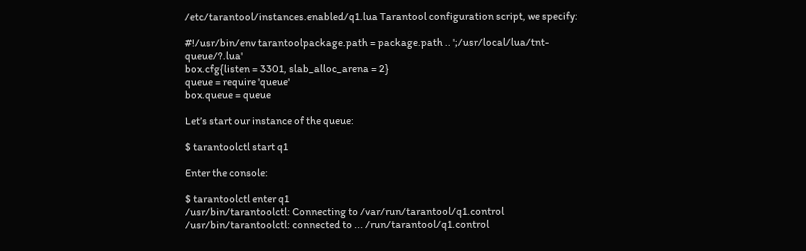/etc/tarantool/instances.enabled/q1.lua Tarantool configuration script, we specify:

#!/usr/bin/env tarantoolpackage.path = package.path .. ';/usr/local/lua/tnt-queue/?.lua'
box.cfg{listen = 3301, slab_alloc_arena = 2}
queue = require 'queue'
box.queue = queue

Let’s start our instance of the queue:

$ tarantoolctl start q1

Enter the console:

$ tarantoolctl enter q1
/usr/bin/tarantoolctl: Connecting to /var/run/tarantool/q1.control
/usr/bin/tarantoolctl: connected to ... /run/tarantool/q1.control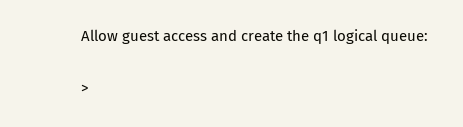Allow guest access and create the q1 logical queue:

>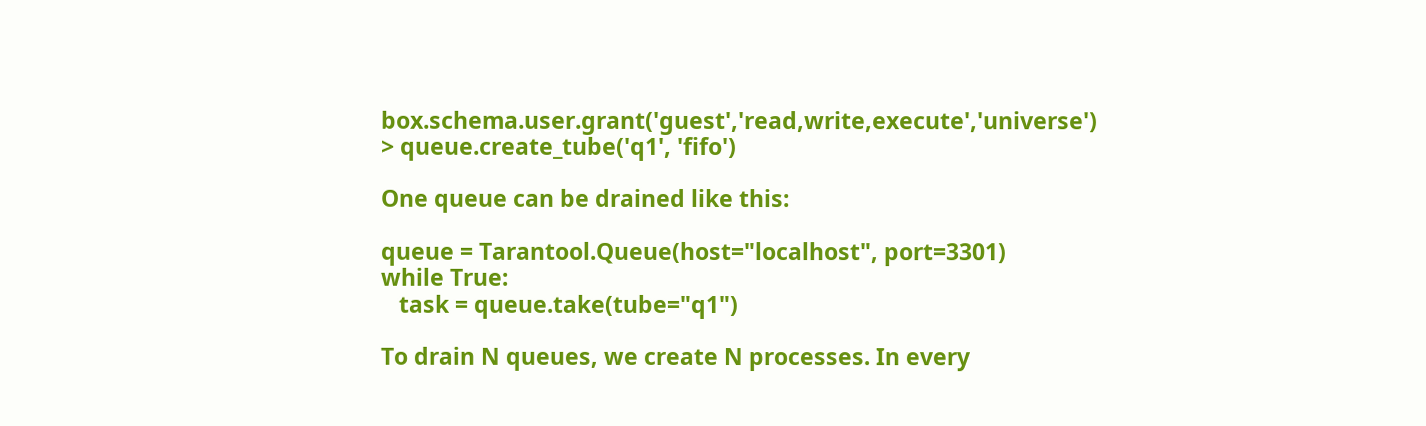box.schema.user.grant('guest','read,write,execute','universe')
> queue.create_tube('q1', 'fifo')

One queue can be drained like this:

queue = Tarantool.Queue(host="localhost", port=3301)
while True:
   task = queue.take(tube="q1")

To drain N queues, we create N processes. In every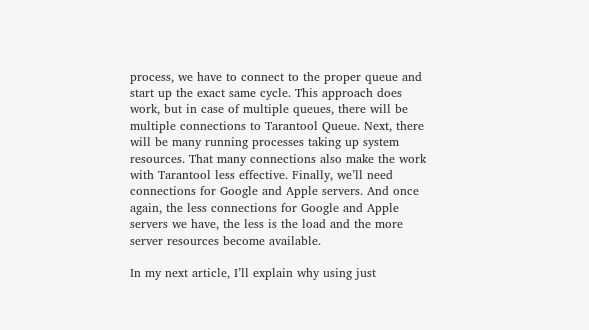process, we have to connect to the proper queue and start up the exact same cycle. This approach does work, but in case of multiple queues, there will be multiple connections to Tarantool Queue. Next, there will be many running processes taking up system resources. That many connections also make the work with Tarantool less effective. Finally, we’ll need connections for Google and Apple servers. And once again, the less connections for Google and Apple servers we have, the less is the load and the more server resources become available.

In my next article, I’ll explain why using just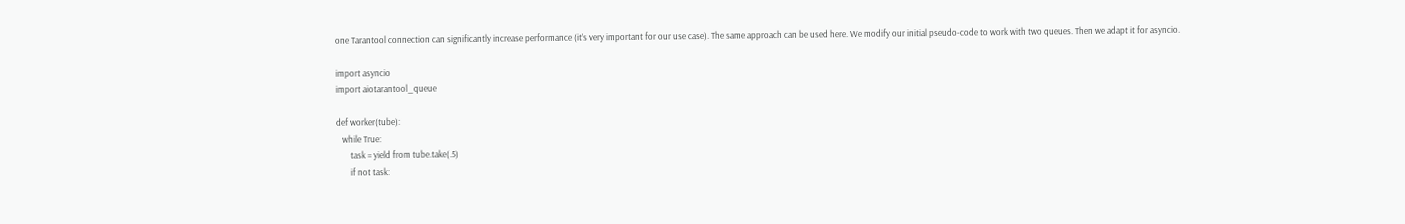one Tarantool connection can significantly increase performance (it’s very important for our use case). The same approach can be used here. We modify our initial pseudo-code to work with two queues. Then we adapt it for asyncio.

import asyncio
import aiotarantool_queue

def worker(tube):
   while True:
       task = yield from tube.take(.5)
       if not task: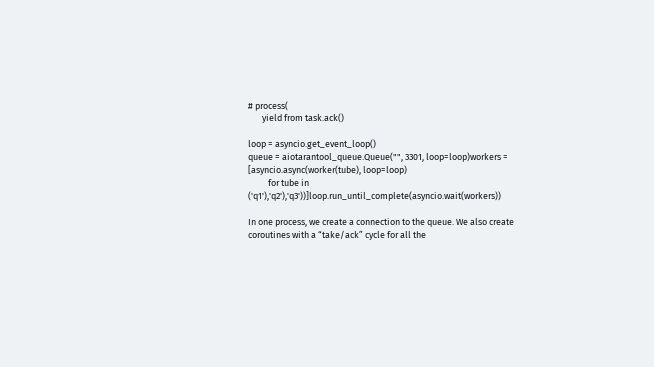# process(
       yield from task.ack()

loop = asyncio.get_event_loop()
queue = aiotarantool_queue.Queue("", 3301, loop=loop)workers = [asyncio.async(worker(tube), loop=loop)
          for tube in ('q1'),'q2'),'q3'))]loop.run_until_complete(asyncio.wait(workers))

In one process, we create a connection to the queue. We also create coroutines with a “take/ack” cycle for all the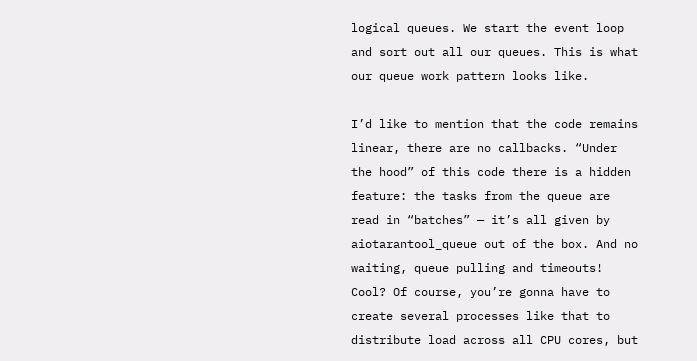logical queues. We start the event loop and sort out all our queues. This is what our queue work pattern looks like.

I’d like to mention that the code remains linear, there are no callbacks. “Under the hood” of this code there is a hidden feature: the tasks from the queue are read in “batches” — it’s all given by aiotarantool_queue out of the box. And no waiting, queue pulling and timeouts! Cool? Of course, you’re gonna have to create several processes like that to distribute load across all CPU cores, but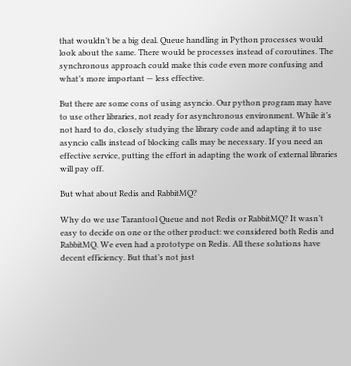that wouldn’t be a big deal. Queue handling in Python processes would look about the same. There would be processes instead of coroutines. The synchronous approach could make this code even more confusing and what’s more important — less effective.

But there are some cons of using asyncio. Our python program may have to use other libraries, not ready for asynchronous environment. While it’s not hard to do, closely studying the library code and adapting it to use asyncio calls instead of blocking calls may be necessary. If you need an effective service, putting the effort in adapting the work of external libraries will pay off.

But what about Redis and RabbitMQ?

Why do we use Tarantool Queue and not Redis or RabbitMQ? It wasn’t easy to decide on one or the other product: we considered both Redis and RabbitMQ. We even had a prototype on Redis. All these solutions have decent efficiency. But that’s not just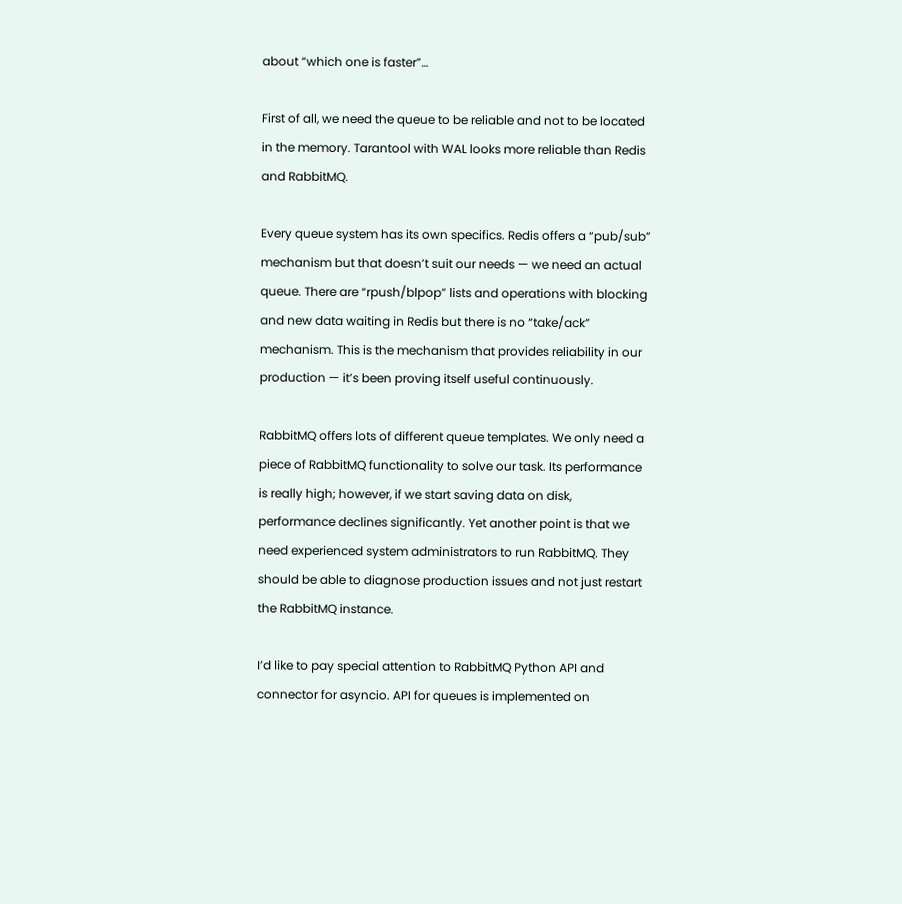about “which one is faster”…

First of all, we need the queue to be reliable and not to be located in the memory. Tarantool with WAL looks more reliable than Redis and RabbitMQ.

Every queue system has its own specifics. Redis offers a “pub/sub” mechanism but that doesn’t suit our needs — we need an actual queue. There are “rpush/blpop” lists and operations with blocking and new data waiting in Redis but there is no “take/ack” mechanism. This is the mechanism that provides reliability in our production — it’s been proving itself useful continuously.

RabbitMQ offers lots of different queue templates. We only need a piece of RabbitMQ functionality to solve our task. Its performance is really high; however, if we start saving data on disk, performance declines significantly. Yet another point is that we need experienced system administrators to run RabbitMQ. They should be able to diagnose production issues and not just restart the RabbitMQ instance.

I’d like to pay special attention to RabbitMQ Python API and connector for asyncio. API for queues is implemented on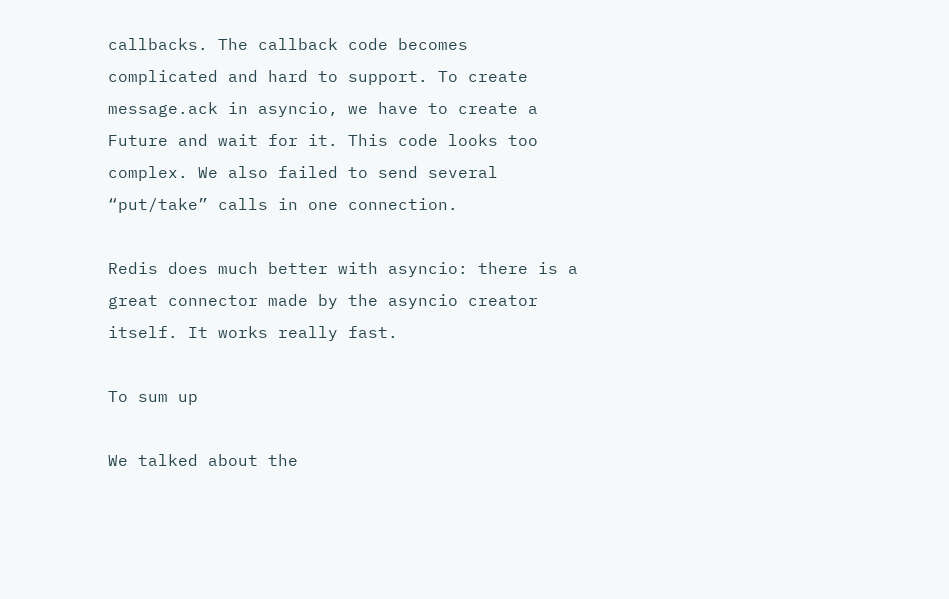callbacks. The callback code becomes complicated and hard to support. To create message.ack in asyncio, we have to create a Future and wait for it. This code looks too complex. We also failed to send several “put/take” calls in one connection.

Redis does much better with asyncio: there is a great connector made by the asyncio creator itself. It works really fast.

To sum up

We talked about the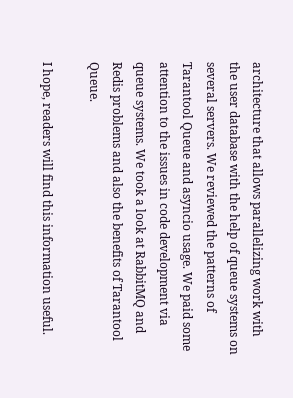architecture that allows parallelizing work with the user database with the help of queue systems on several servers. We reviewed the patterns of Tarantool Queue and asyncio usage. We paid some attention to the issues in code development via queue systems. We took a look at RabbitMQ and Redis problems and also the benefits of Tarantool Queue.

I hope, readers will find this information useful.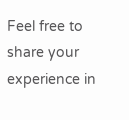Feel free to share your experience in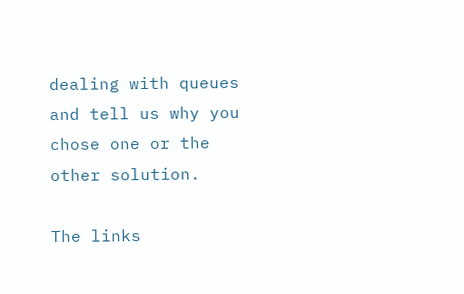dealing with queues and tell us why you chose one or the other solution.

The links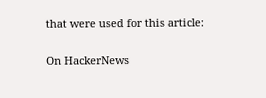that were used for this article:

On HackerNews